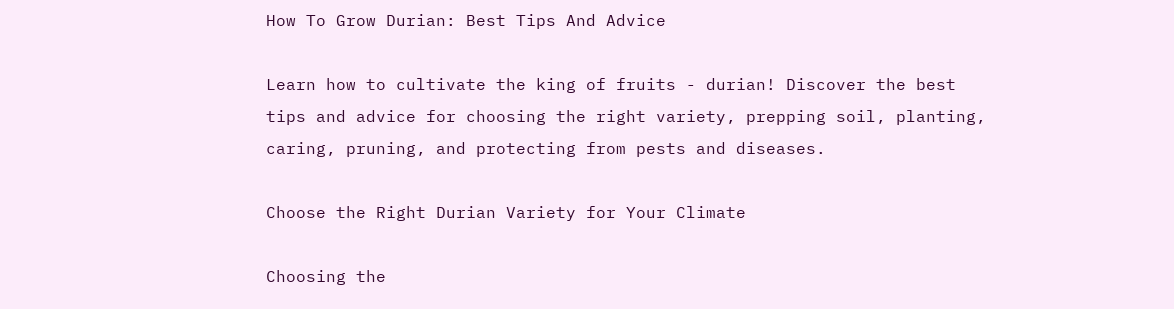How To Grow Durian: Best Tips And Advice

Learn how to cultivate the king of fruits - durian! Discover the best tips and advice for choosing the right variety, prepping soil, planting, caring, pruning, and protecting from pests and diseases.

Choose the Right Durian Variety for Your Climate

Choosing the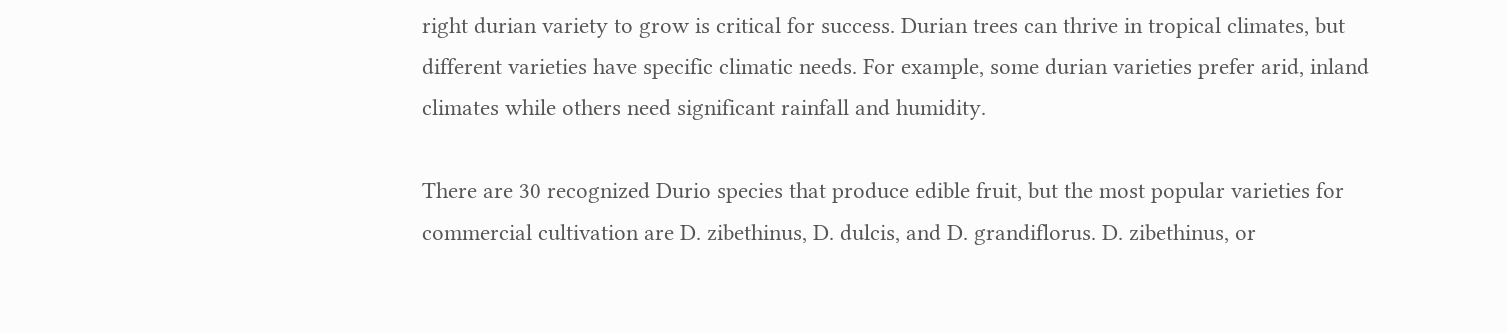right durian variety to grow is critical for success. Durian trees can thrive in tropical climates, but different varieties have specific climatic needs. For example, some durian varieties prefer arid, inland climates while others need significant rainfall and humidity.

There are 30 recognized Durio species that produce edible fruit, but the most popular varieties for commercial cultivation are D. zibethinus, D. dulcis, and D. grandiflorus. D. zibethinus, or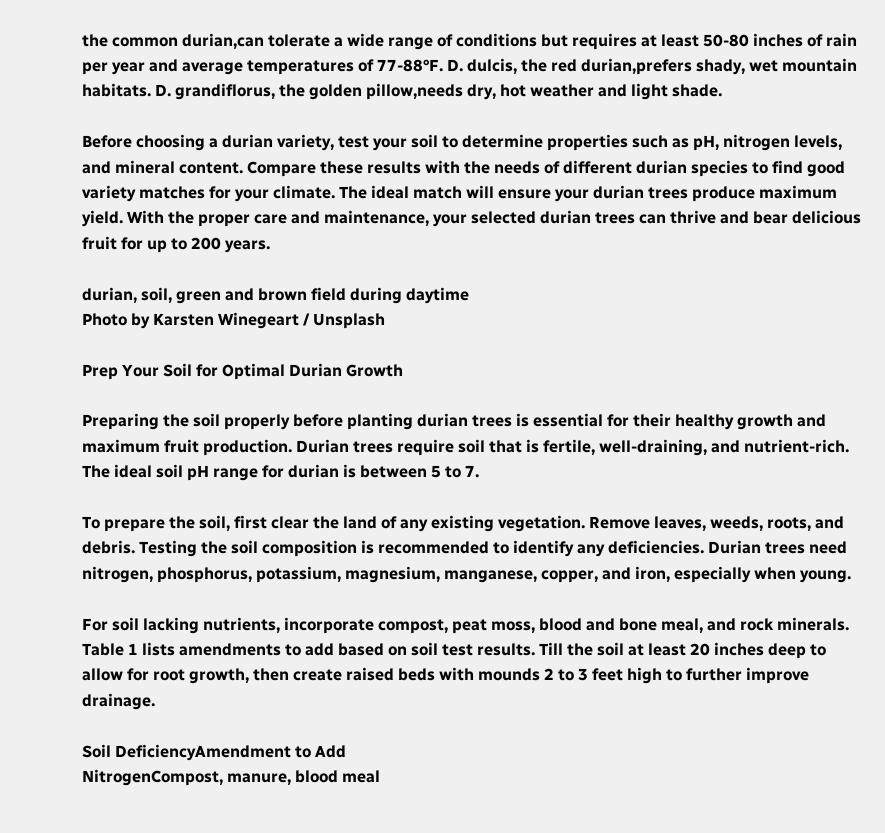the common durian,can tolerate a wide range of conditions but requires at least 50-80 inches of rain per year and average temperatures of 77-88°F. D. dulcis, the red durian,prefers shady, wet mountain habitats. D. grandiflorus, the golden pillow,needs dry, hot weather and light shade.

Before choosing a durian variety, test your soil to determine properties such as pH, nitrogen levels, and mineral content. Compare these results with the needs of different durian species to find good variety matches for your climate. The ideal match will ensure your durian trees produce maximum yield. With the proper care and maintenance, your selected durian trees can thrive and bear delicious fruit for up to 200 years.

durian, soil, green and brown field during daytime
Photo by Karsten Winegeart / Unsplash

Prep Your Soil for Optimal Durian Growth

Preparing the soil properly before planting durian trees is essential for their healthy growth and maximum fruit production. Durian trees require soil that is fertile, well-draining, and nutrient-rich. The ideal soil pH range for durian is between 5 to 7.

To prepare the soil, first clear the land of any existing vegetation. Remove leaves, weeds, roots, and debris. Testing the soil composition is recommended to identify any deficiencies. Durian trees need nitrogen, phosphorus, potassium, magnesium, manganese, copper, and iron, especially when young.

For soil lacking nutrients, incorporate compost, peat moss, blood and bone meal, and rock minerals. Table 1 lists amendments to add based on soil test results. Till the soil at least 20 inches deep to allow for root growth, then create raised beds with mounds 2 to 3 feet high to further improve drainage.

Soil DeficiencyAmendment to Add
NitrogenCompost, manure, blood meal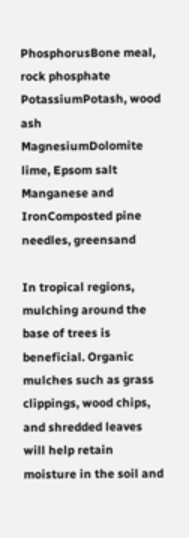PhosphorusBone meal, rock phosphate
PotassiumPotash, wood ash
MagnesiumDolomite lime, Epsom salt
Manganese and IronComposted pine needles, greensand

In tropical regions, mulching around the base of trees is beneficial. Organic mulches such as grass clippings, wood chips, and shredded leaves will help retain moisture in the soil and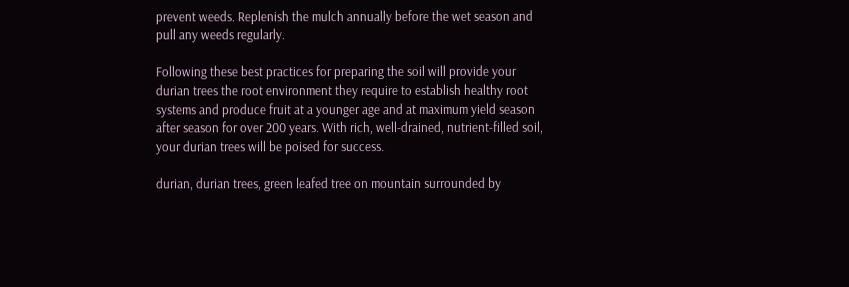prevent weeds. Replenish the mulch annually before the wet season and pull any weeds regularly.

Following these best practices for preparing the soil will provide your durian trees the root environment they require to establish healthy root systems and produce fruit at a younger age and at maximum yield season after season for over 200 years. With rich, well-drained, nutrient-filled soil, your durian trees will be poised for success.

durian, durian trees, green leafed tree on mountain surrounded by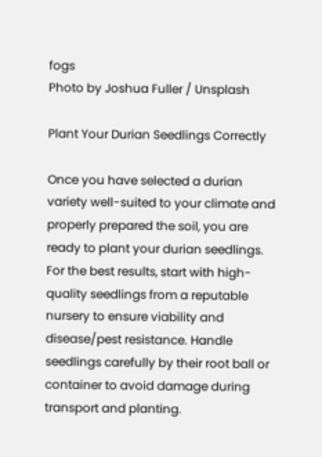fogs
Photo by Joshua Fuller / Unsplash

Plant Your Durian Seedlings Correctly

Once you have selected a durian variety well-suited to your climate and properly prepared the soil, you are ready to plant your durian seedlings. For the best results, start with high-quality seedlings from a reputable nursery to ensure viability and disease/pest resistance. Handle seedlings carefully by their root ball or container to avoid damage during transport and planting.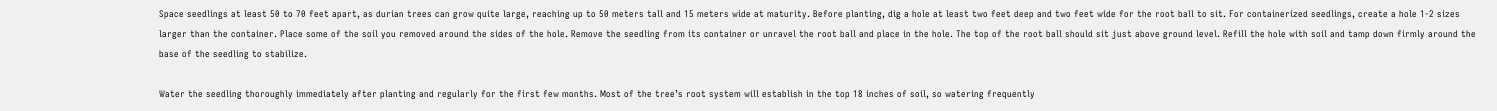Space seedlings at least 50 to 70 feet apart, as durian trees can grow quite large, reaching up to 50 meters tall and 15 meters wide at maturity. Before planting, dig a hole at least two feet deep and two feet wide for the root ball to sit. For containerized seedlings, create a hole 1-2 sizes larger than the container. Place some of the soil you removed around the sides of the hole. Remove the seedling from its container or unravel the root ball and place in the hole. The top of the root ball should sit just above ground level. Refill the hole with soil and tamp down firmly around the base of the seedling to stabilize.

Water the seedling thoroughly immediately after planting and regularly for the first few months. Most of the tree’s root system will establish in the top 18 inches of soil, so watering frequently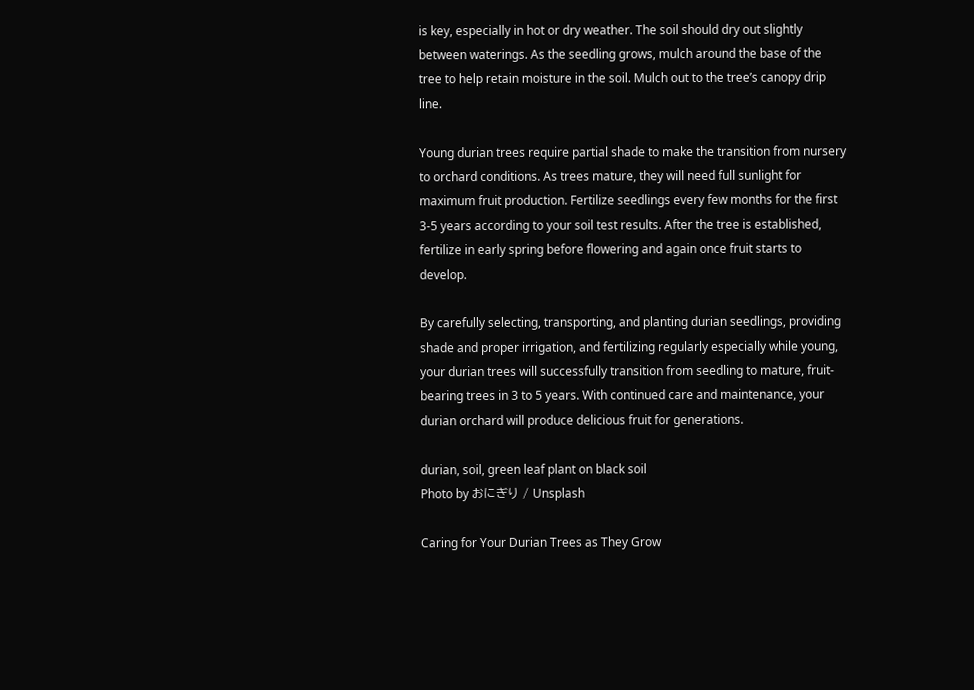is key, especially in hot or dry weather. The soil should dry out slightly between waterings. As the seedling grows, mulch around the base of the tree to help retain moisture in the soil. Mulch out to the tree’s canopy drip line.

Young durian trees require partial shade to make the transition from nursery to orchard conditions. As trees mature, they will need full sunlight for maximum fruit production. Fertilize seedlings every few months for the first 3-5 years according to your soil test results. After the tree is established, fertilize in early spring before flowering and again once fruit starts to develop.

By carefully selecting, transporting, and planting durian seedlings, providing shade and proper irrigation, and fertilizing regularly especially while young, your durian trees will successfully transition from seedling to mature, fruit-bearing trees in 3 to 5 years. With continued care and maintenance, your durian orchard will produce delicious fruit for generations.

durian, soil, green leaf plant on black soil
Photo by おにぎり / Unsplash

Caring for Your Durian Trees as They Grow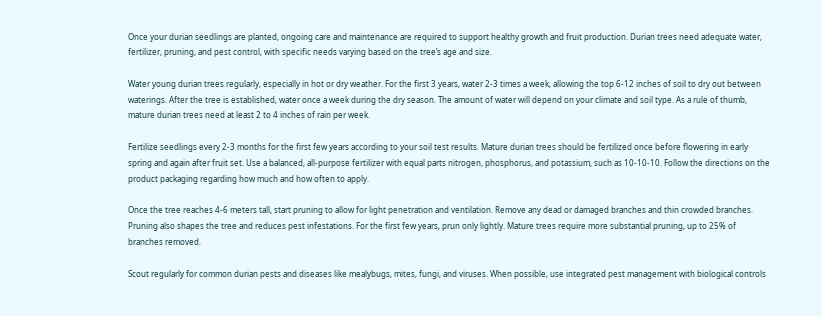Once your durian seedlings are planted, ongoing care and maintenance are required to support healthy growth and fruit production. Durian trees need adequate water, fertilizer, pruning, and pest control, with specific needs varying based on the tree’s age and size.

Water young durian trees regularly, especially in hot or dry weather. For the first 3 years, water 2-3 times a week, allowing the top 6-12 inches of soil to dry out between waterings. After the tree is established, water once a week during the dry season. The amount of water will depend on your climate and soil type. As a rule of thumb, mature durian trees need at least 2 to 4 inches of rain per week.

Fertilize seedlings every 2-3 months for the first few years according to your soil test results. Mature durian trees should be fertilized once before flowering in early spring and again after fruit set. Use a balanced, all-purpose fertilizer with equal parts nitrogen, phosphorus, and potassium, such as 10-10-10. Follow the directions on the product packaging regarding how much and how often to apply.

Once the tree reaches 4-6 meters tall, start pruning to allow for light penetration and ventilation. Remove any dead or damaged branches and thin crowded branches. Pruning also shapes the tree and reduces pest infestations. For the first few years, prun only lightly. Mature trees require more substantial pruning, up to 25% of branches removed.

Scout regularly for common durian pests and diseases like mealybugs, mites, fungi, and viruses. When possible, use integrated pest management with biological controls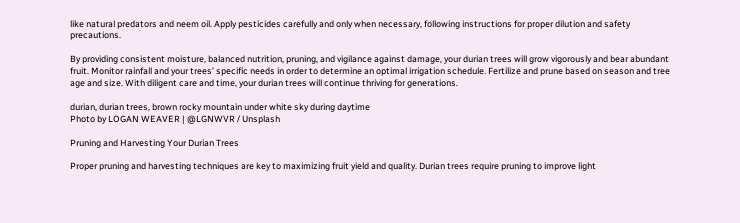like natural predators and neem oil. Apply pesticides carefully and only when necessary, following instructions for proper dilution and safety precautions.

By providing consistent moisture, balanced nutrition, pruning, and vigilance against damage, your durian trees will grow vigorously and bear abundant fruit. Monitor rainfall and your trees’ specific needs in order to determine an optimal irrigation schedule. Fertilize and prune based on season and tree age and size. With diligent care and time, your durian trees will continue thriving for generations.

durian, durian trees, brown rocky mountain under white sky during daytime
Photo by LOGAN WEAVER | @LGNWVR / Unsplash

Pruning and Harvesting Your Durian Trees

Proper pruning and harvesting techniques are key to maximizing fruit yield and quality. Durian trees require pruning to improve light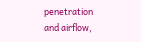penetration and airflow,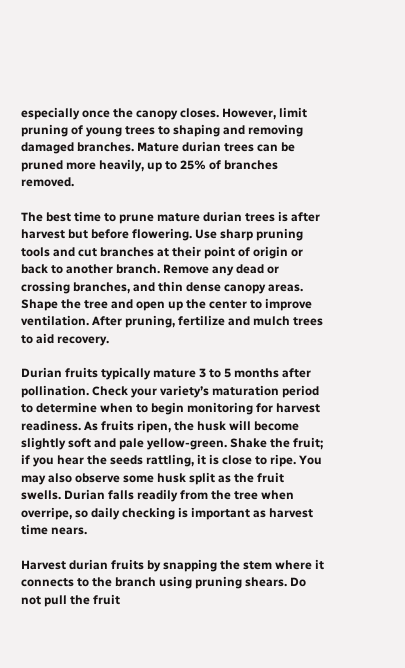especially once the canopy closes. However, limit pruning of young trees to shaping and removing damaged branches. Mature durian trees can be pruned more heavily, up to 25% of branches removed.

The best time to prune mature durian trees is after harvest but before flowering. Use sharp pruning tools and cut branches at their point of origin or back to another branch. Remove any dead or crossing branches, and thin dense canopy areas. Shape the tree and open up the center to improve ventilation. After pruning, fertilize and mulch trees to aid recovery.

Durian fruits typically mature 3 to 5 months after pollination. Check your variety’s maturation period to determine when to begin monitoring for harvest readiness. As fruits ripen, the husk will become slightly soft and pale yellow-green. Shake the fruit; if you hear the seeds rattling, it is close to ripe. You may also observe some husk split as the fruit swells. Durian falls readily from the tree when overripe, so daily checking is important as harvest time nears.

Harvest durian fruits by snapping the stem where it connects to the branch using pruning shears. Do not pull the fruit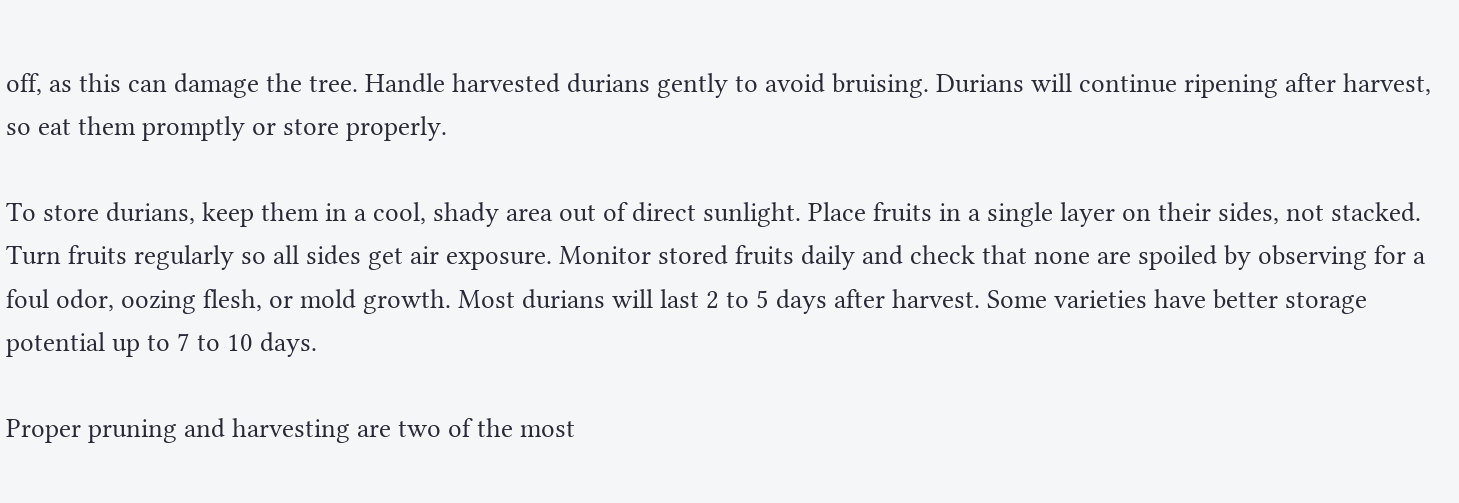off, as this can damage the tree. Handle harvested durians gently to avoid bruising. Durians will continue ripening after harvest, so eat them promptly or store properly.

To store durians, keep them in a cool, shady area out of direct sunlight. Place fruits in a single layer on their sides, not stacked. Turn fruits regularly so all sides get air exposure. Monitor stored fruits daily and check that none are spoiled by observing for a foul odor, oozing flesh, or mold growth. Most durians will last 2 to 5 days after harvest. Some varieties have better storage potential up to 7 to 10 days.

Proper pruning and harvesting are two of the most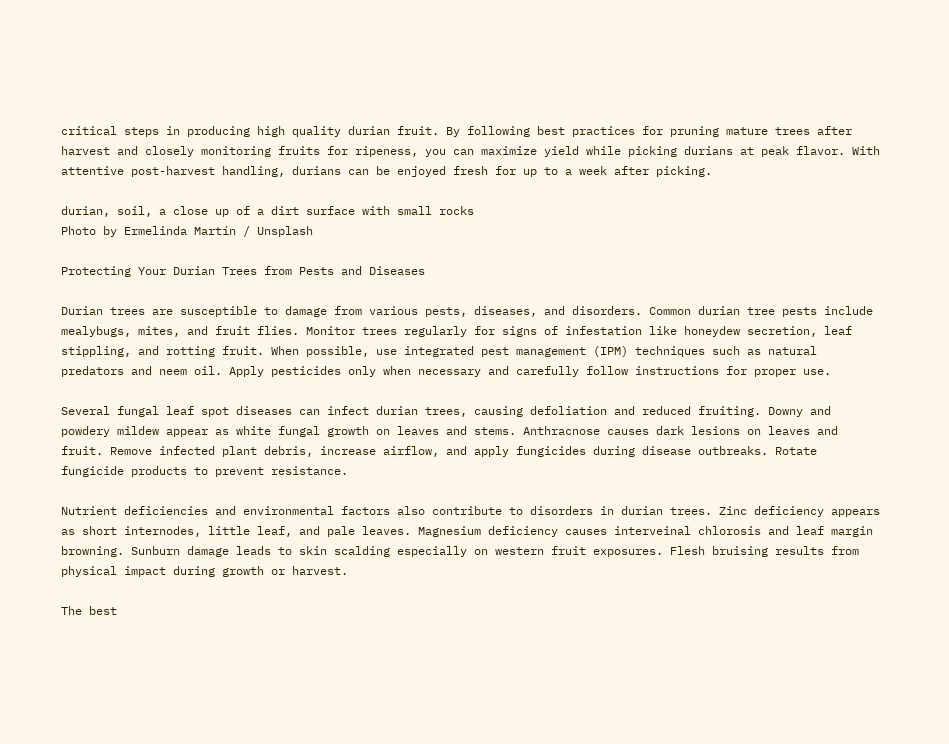critical steps in producing high quality durian fruit. By following best practices for pruning mature trees after harvest and closely monitoring fruits for ripeness, you can maximize yield while picking durians at peak flavor. With attentive post-harvest handling, durians can be enjoyed fresh for up to a week after picking.

durian, soil, a close up of a dirt surface with small rocks
Photo by Ermelinda Martín / Unsplash

Protecting Your Durian Trees from Pests and Diseases

Durian trees are susceptible to damage from various pests, diseases, and disorders. Common durian tree pests include mealybugs, mites, and fruit flies. Monitor trees regularly for signs of infestation like honeydew secretion, leaf stippling, and rotting fruit. When possible, use integrated pest management (IPM) techniques such as natural predators and neem oil. Apply pesticides only when necessary and carefully follow instructions for proper use.

Several fungal leaf spot diseases can infect durian trees, causing defoliation and reduced fruiting. Downy and powdery mildew appear as white fungal growth on leaves and stems. Anthracnose causes dark lesions on leaves and fruit. Remove infected plant debris, increase airflow, and apply fungicides during disease outbreaks. Rotate fungicide products to prevent resistance.

Nutrient deficiencies and environmental factors also contribute to disorders in durian trees. Zinc deficiency appears as short internodes, little leaf, and pale leaves. Magnesium deficiency causes interveinal chlorosis and leaf margin browning. Sunburn damage leads to skin scalding especially on western fruit exposures. Flesh bruising results from physical impact during growth or harvest.

The best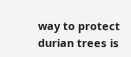way to protect durian trees is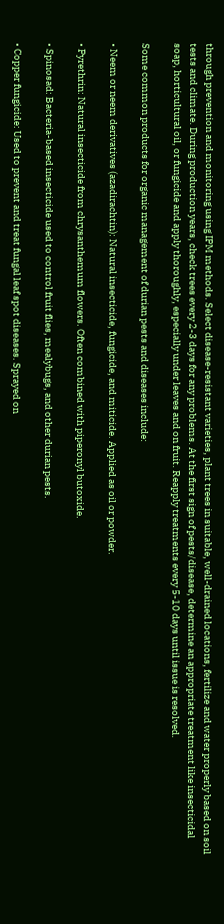through prevention and monitoring using IPM methods. Select disease-resistant varieties, plant trees in suitable, well-drained locations, fertilize and water properly based on soil tests and climate. During production years, check trees every 2-3 days for any problems. At the first sign of pests/disease, determine an appropriate treatment like insecticidal soap, horticultural oil, or fungicide and apply thoroughly, especially under leaves and on fruit. Reapply treatments every 5-10 days until issue is resolved.

Some common products for organic management of durian pests and diseases include:

• Neem or neem derivatives (azadirachtin): Natural insecticide, fungicide, and miticide. Applied as oil or powder.

• Pyrethrin: Natural insecticide from chrysanthemum flowers. Often combined with piperonyl butoxide.

• Spinosad: Bacteria-based insecticide used to control fruit flies, mealybugs, and other durian pests.

• Copper fungicide: Used to prevent and treat fungal leaf spot diseases. Sprayed on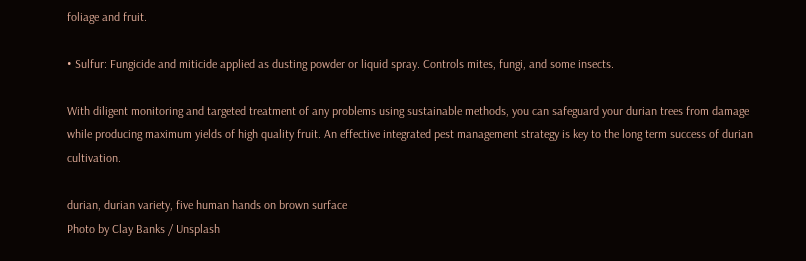foliage and fruit.

• Sulfur: Fungicide and miticide applied as dusting powder or liquid spray. Controls mites, fungi, and some insects.

With diligent monitoring and targeted treatment of any problems using sustainable methods, you can safeguard your durian trees from damage while producing maximum yields of high quality fruit. An effective integrated pest management strategy is key to the long term success of durian cultivation.

durian, durian variety, five human hands on brown surface
Photo by Clay Banks / Unsplash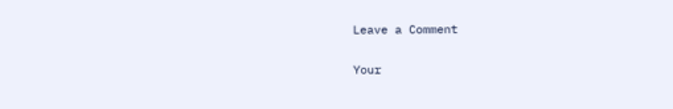Leave a Comment

Your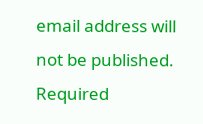email address will not be published. Required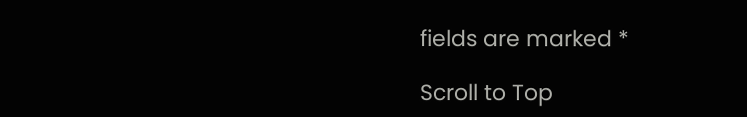fields are marked *

Scroll to Top